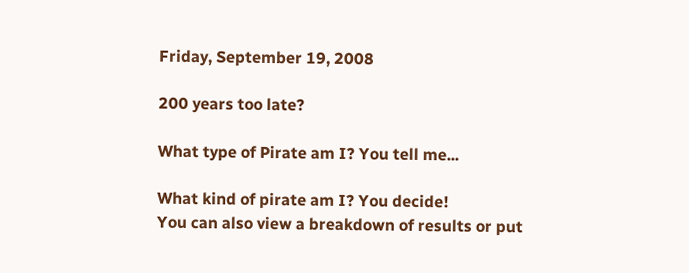Friday, September 19, 2008

200 years too late?

What type of Pirate am I? You tell me...

What kind of pirate am I? You decide!
You can also view a breakdown of results or put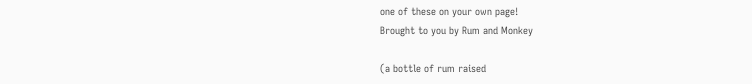one of these on your own page!
Brought to you by Rum and Monkey

(a bottle of rum raised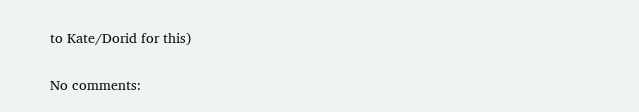to Kate/Dorid for this)

No comments: